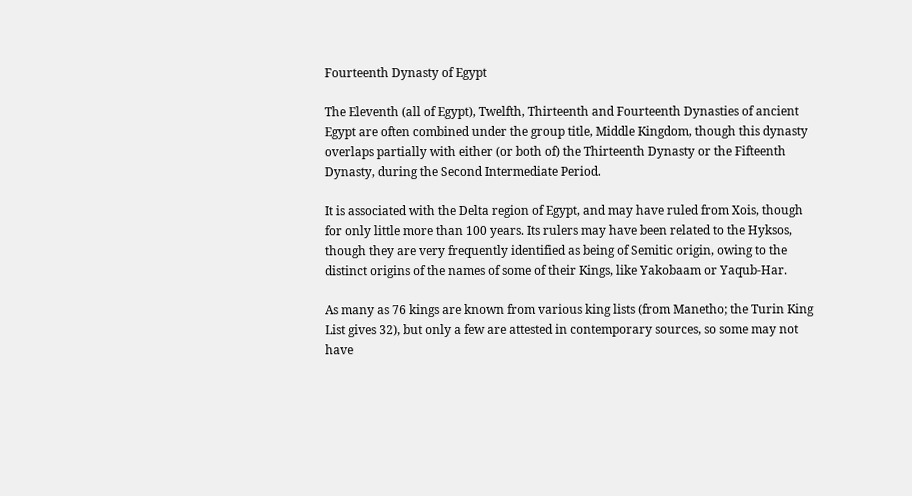Fourteenth Dynasty of Egypt

The Eleventh (all of Egypt), Twelfth, Thirteenth and Fourteenth Dynasties of ancient Egypt are often combined under the group title, Middle Kingdom, though this dynasty overlaps partially with either (or both of) the Thirteenth Dynasty or the Fifteenth Dynasty, during the Second Intermediate Period.

It is associated with the Delta region of Egypt, and may have ruled from Xois, though for only little more than 100 years. Its rulers may have been related to the Hyksos, though they are very frequently identified as being of Semitic origin, owing to the distinct origins of the names of some of their Kings, like Yakobaam or Yaqub-Har.

As many as 76 kings are known from various king lists (from Manetho; the Turin King List gives 32), but only a few are attested in contemporary sources, so some may not have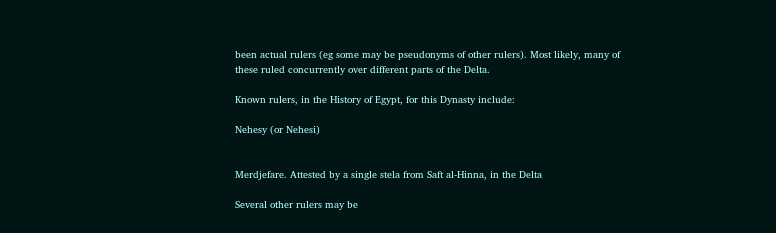been actual rulers (eg some may be pseudonyms of other rulers). Most likely, many of these ruled concurrently over different parts of the Delta.

Known rulers, in the History of Egypt, for this Dynasty include:

Nehesy (or Nehesi)


Merdjefare. Attested by a single stela from Saft al-Hinna, in the Delta

Several other rulers may be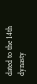dated to the 14th dynasty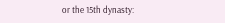or the 15th dynasty: